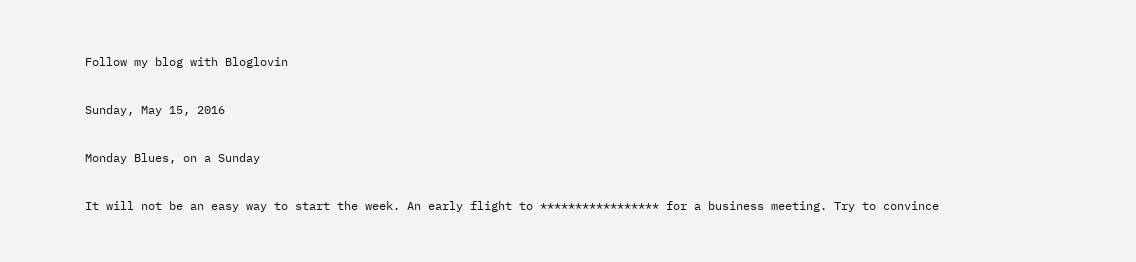Follow my blog with Bloglovin

Sunday, May 15, 2016

Monday Blues, on a Sunday

It will not be an easy way to start the week. An early flight to ***************** for a business meeting. Try to convince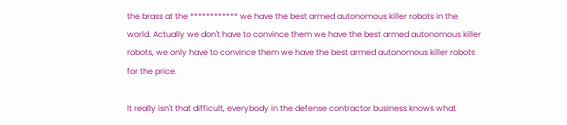the brass at the ************ we have the best armed autonomous killer robots in the world. Actually we don't have to convince them we have the best armed autonomous killer robots, we only have to convince them we have the best armed autonomous killer robots for the price.

It really isn't that difficult, everybody in the defense contractor business knows what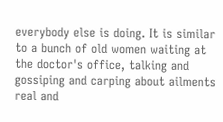everybody else is doing. It is similar to a bunch of old women waiting at the doctor's office, talking and gossiping and carping about ailments real and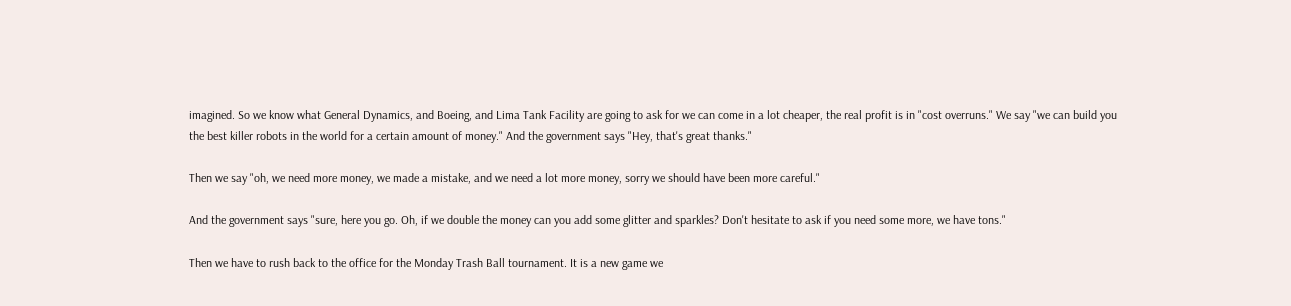imagined. So we know what General Dynamics, and Boeing, and Lima Tank Facility are going to ask for we can come in a lot cheaper, the real profit is in "cost overruns." We say "we can build you the best killer robots in the world for a certain amount of money." And the government says "Hey, that's great thanks."

Then we say "oh, we need more money, we made a mistake, and we need a lot more money, sorry we should have been more careful."

And the government says "sure, here you go. Oh, if we double the money can you add some glitter and sparkles? Don't hesitate to ask if you need some more, we have tons."

Then we have to rush back to the office for the Monday Trash Ball tournament. It is a new game we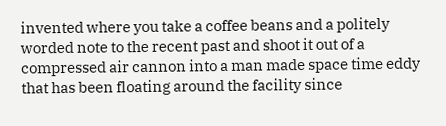invented where you take a coffee beans and a politely worded note to the recent past and shoot it out of a compressed air cannon into a man made space time eddy that has been floating around the facility since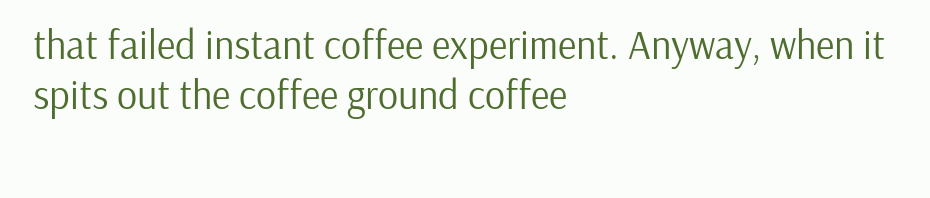that failed instant coffee experiment. Anyway, when it spits out the coffee ground coffee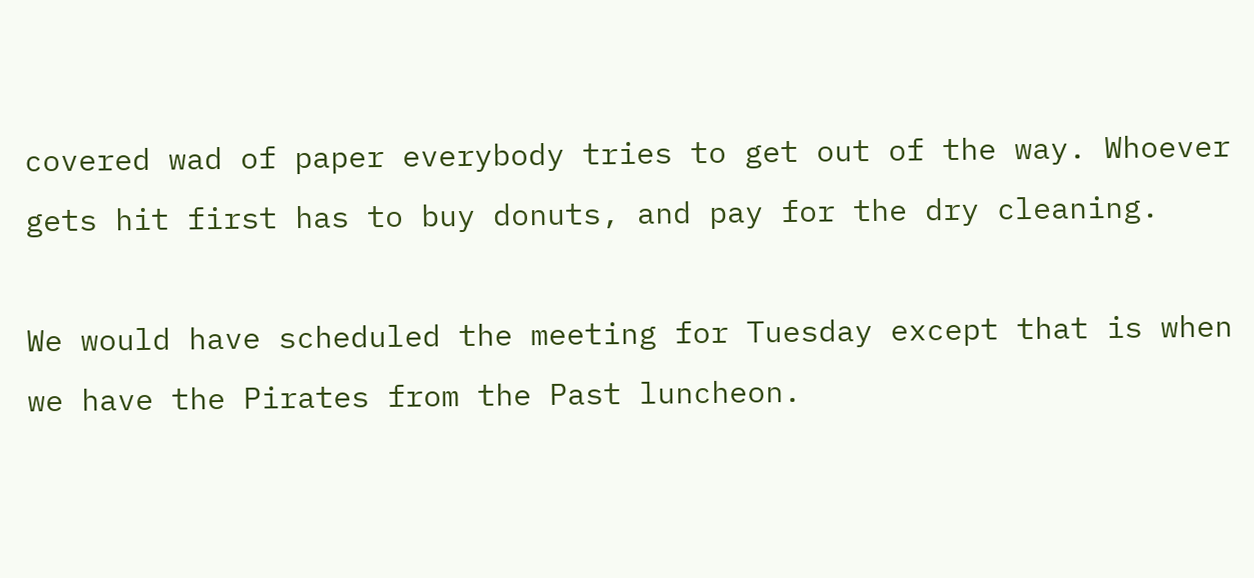covered wad of paper everybody tries to get out of the way. Whoever gets hit first has to buy donuts, and pay for the dry cleaning.

We would have scheduled the meeting for Tuesday except that is when we have the Pirates from the Past luncheon.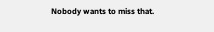Nobody wants to miss that.